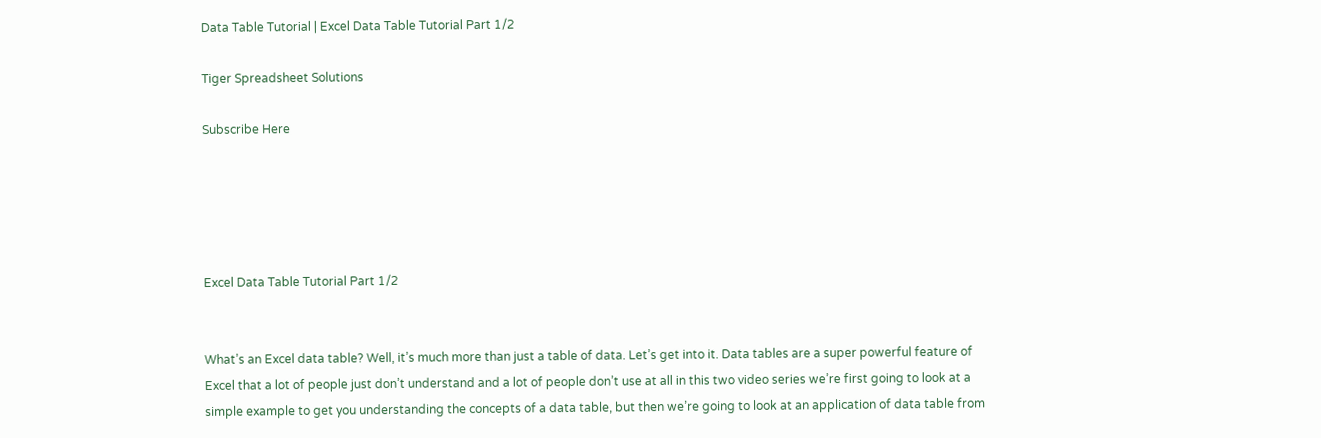Data Table Tutorial | Excel Data Table Tutorial Part 1/2

Tiger Spreadsheet Solutions

Subscribe Here





Excel Data Table Tutorial Part 1/2


What’s an Excel data table? Well, it’s much more than just a table of data. Let’s get into it. Data tables are a super powerful feature of Excel that a lot of people just don’t understand and a lot of people don’t use at all in this two video series we’re first going to look at a simple example to get you understanding the concepts of a data table, but then we’re going to look at an application of data table from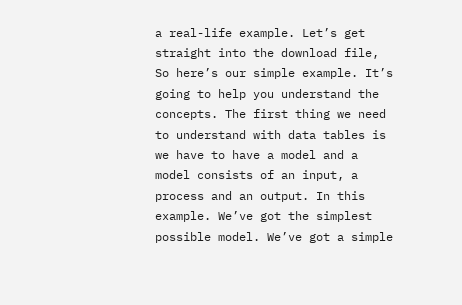a real-life example. Let’s get straight into the download file, So here’s our simple example. It’s going to help you understand the concepts. The first thing we need to understand with data tables is we have to have a model and a model consists of an input, a process and an output. In this example. We’ve got the simplest possible model. We’ve got a simple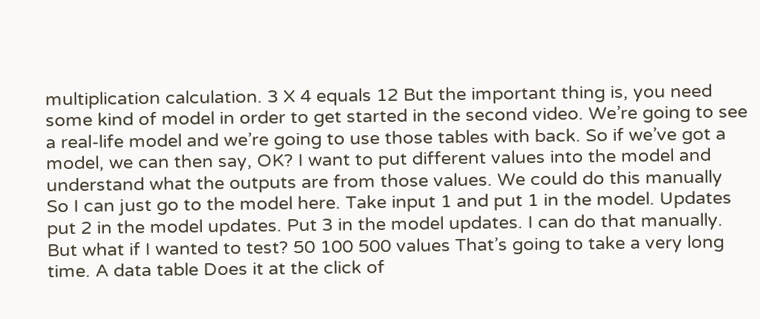multiplication calculation. 3 X 4 equals 12 But the important thing is, you need some kind of model in order to get started in the second video. We’re going to see a real-life model and we’re going to use those tables with back. So if we’ve got a model, we can then say, OK? I want to put different values into the model and understand what the outputs are from those values. We could do this manually So I can just go to the model here. Take input 1 and put 1 in the model. Updates put 2 in the model updates. Put 3 in the model updates. I can do that manually. But what if I wanted to test? 50 100 500 values That’s going to take a very long time. A data table Does it at the click of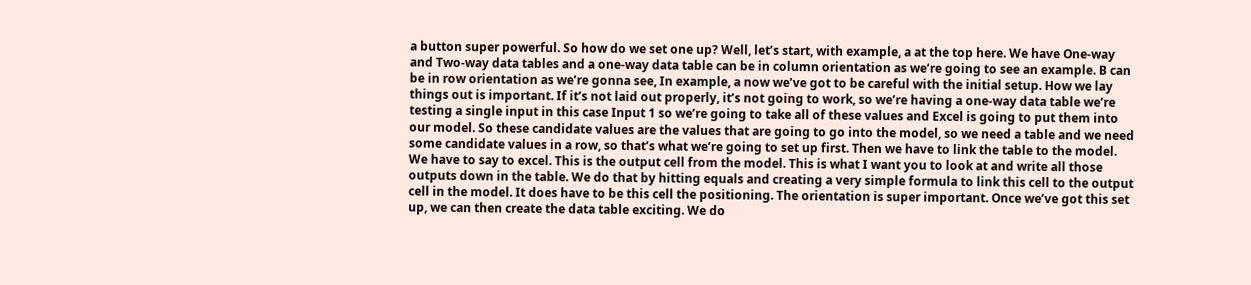a button super powerful. So how do we set one up? Well, let’s start, with example, a at the top here. We have One-way and Two-way data tables and a one-way data table can be in column orientation as we’re going to see an example. B can be in row orientation as we’re gonna see, In example, a now we’ve got to be careful with the initial setup. How we lay things out is important. If it’s not laid out properly, it’s not going to work, so we’re having a one-way data table we’re testing a single input in this case Input 1 so we’re going to take all of these values and Excel is going to put them into our model. So these candidate values are the values that are going to go into the model, so we need a table and we need some candidate values in a row, so that’s what we’re going to set up first. Then we have to link the table to the model. We have to say to excel. This is the output cell from the model. This is what I want you to look at and write all those outputs down in the table. We do that by hitting equals and creating a very simple formula to link this cell to the output cell in the model. It does have to be this cell the positioning. The orientation is super important. Once we’ve got this set up, we can then create the data table exciting. We do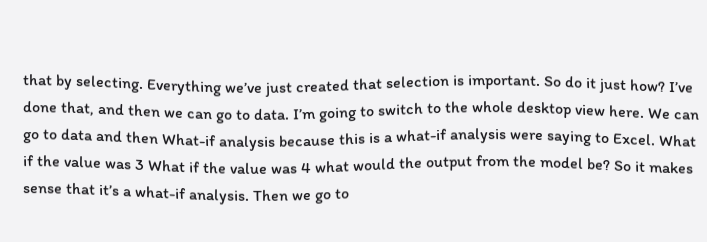that by selecting. Everything we’ve just created that selection is important. So do it just how? I’ve done that, and then we can go to data. I’m going to switch to the whole desktop view here. We can go to data and then What-if analysis because this is a what-if analysis were saying to Excel. What if the value was 3 What if the value was 4 what would the output from the model be? So it makes sense that it’s a what-if analysis. Then we go to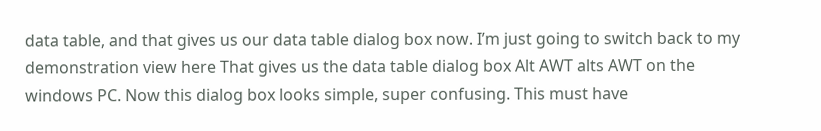data table, and that gives us our data table dialog box now. I’m just going to switch back to my demonstration view here That gives us the data table dialog box Alt AWT alts AWT on the windows PC. Now this dialog box looks simple, super confusing. This must have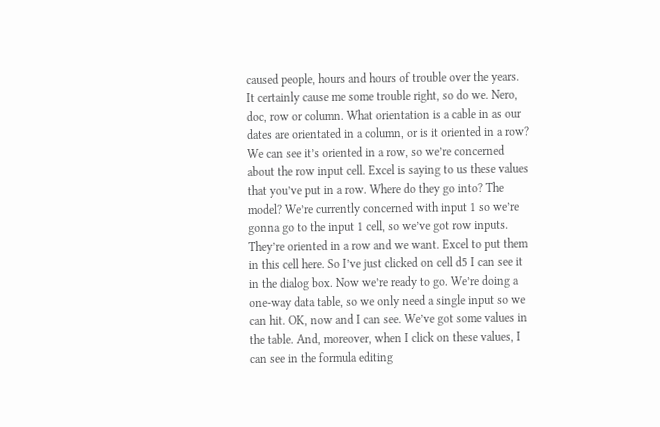caused people, hours and hours of trouble over the years. It certainly cause me some trouble right, so do we. Nero, doc, row or column. What orientation is a cable in as our dates are orientated in a column, or is it oriented in a row? We can see it’s oriented in a row, so we’re concerned about the row input cell. Excel is saying to us these values that you’ve put in a row. Where do they go into? The model? We’re currently concerned with input 1 so we’re gonna go to the input 1 cell, so we’ve got row inputs. They’re oriented in a row and we want. Excel to put them in this cell here. So I’ve just clicked on cell d5 I can see it in the dialog box. Now we’re ready to go. We’re doing a one-way data table, so we only need a single input so we can hit. OK, now and I can see. We’ve got some values in the table. And, moreover, when I click on these values, I can see in the formula editing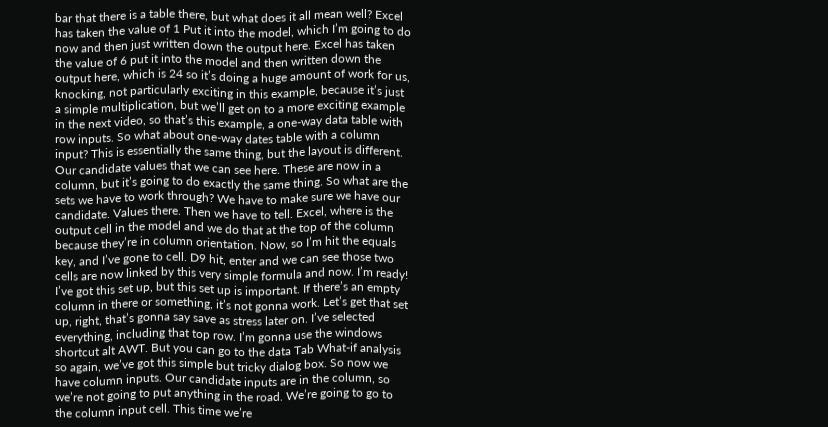bar that there is a table there, but what does it all mean well? Excel has taken the value of 1 Put it into the model, which I’m going to do now and then just written down the output here. Excel has taken the value of 6 put it into the model and then written down the output here, which is 24 so it’s doing a huge amount of work for us, knocking, not particularly exciting in this example, because it’s just a simple multiplication, but we’ll get on to a more exciting example in the next video, so that’s this example, a one-way data table with row inputs. So what about one-way dates table with a column input? This is essentially the same thing, but the layout is different. Our candidate values that we can see here. These are now in a column, but it’s going to do exactly the same thing. So what are the sets we have to work through? We have to make sure we have our candidate. Values there. Then we have to tell. Excel, where is the output cell in the model and we do that at the top of the column because they’re in column orientation. Now, so I’m hit the equals key, and I’ve gone to cell. D9 hit, enter and we can see those two cells are now linked by this very simple formula and now. I’m ready! I’ve got this set up, but this set up is important. If there’s an empty column in there or something, it’s not gonna work. Let’s get that set up, right, that’s gonna say save as stress later on. I’ve selected everything, including that top row. I’m gonna use the windows shortcut alt AWT. But you can go to the data Tab What-if analysis so again, we’ve got this simple but tricky dialog box. So now we have column inputs. Our candidate inputs are in the column, so we’re not going to put anything in the road. We’re going to go to the column input cell. This time we’re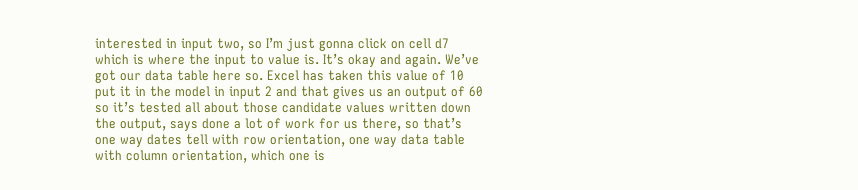interested in input two, so I’m just gonna click on cell d7 which is where the input to value is. It’s okay and again. We’ve got our data table here so. Excel has taken this value of 10 put it in the model in input 2 and that gives us an output of 60 so it’s tested all about those candidate values written down the output, says done a lot of work for us there, so that’s one way dates tell with row orientation, one way data table with column orientation, which one is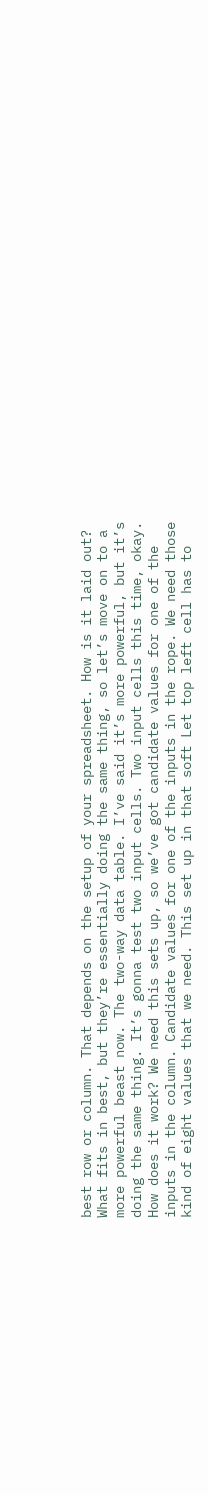best row or column. That depends on the setup of your spreadsheet. How is it laid out? What fits in best, but they’re essentially doing the same thing, so let’s move on to a more powerful beast now. The two-way data table. I’ve said it’s more powerful, but it’s doing the same thing. It’s gonna test two input cells. Two input cells this time, okay. How does it work? We need this sets up, so we’ve got candidate values for one of the inputs in the column. Candidate values for one of the inputs in the rope. We need those kind of eight values that we need. This set up in that soft Let top left cell has to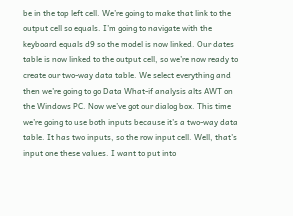be in the top left cell. We’re going to make that link to the output cell so equals. I’m going to navigate with the keyboard equals d9 so the model is now linked. Our dates table is now linked to the output cell, so we’re now ready to create our two-way data table. We select everything and then we’re going to go Data What-if analysis alts AWT on the Windows PC. Now we’ve got our dialog box. This time we’re going to use both inputs because it’s a two-way data table. It has two inputs, so the row input cell. Well, that’s input one these values. I want to put into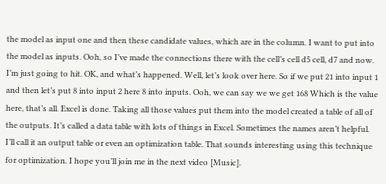the model as input one and then these candidate values, which are in the column. I want to put into the model as inputs. Ooh, so I’ve made the connections there with the cell’s cell d5 cell, d7 and now. I’m just going to hit. OK, and what’s happened. Well, let’s look over here. So if we put 21 into input 1 and then let’s put 8 into input 2 here 8 into inputs. Ooh, we can say we we get 168 Which is the value here, that’s all. Excel is done. Taking all those values put them into the model created a table of all of the outputs. It’s called a data table with lots of things in Excel. Sometimes the names aren’t helpful. I’ll call it an output table or even an optimization table. That sounds interesting using this technique for optimization. I hope you’ll join me in the next video [Music].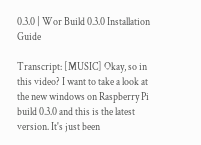0.3.0 | Wor Build 0.3.0 Installation Guide

Transcript: [MUSIC] Okay, so in this video? I want to take a look at the new windows on Raspberry Pi build 0.3.0 and this is the latest version. It's just been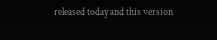released today and this version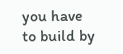you have to build by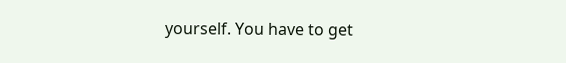yourself. You have to get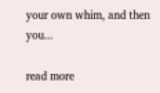your own whim, and then you...

read more